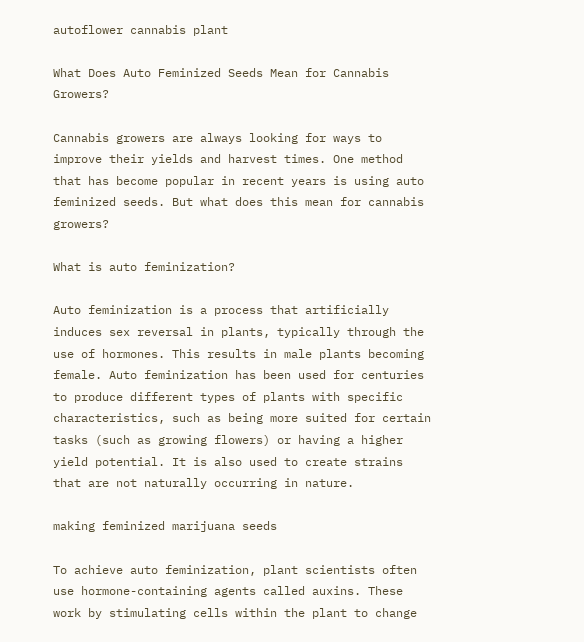autoflower cannabis plant

What Does Auto Feminized Seeds Mean for Cannabis Growers?

Cannabis growers are always looking for ways to improve their yields and harvest times. One method that has become popular in recent years is using auto feminized seeds. But what does this mean for cannabis growers?

What is auto feminization?

Auto feminization is a process that artificially induces sex reversal in plants, typically through the use of hormones. This results in male plants becoming female. Auto feminization has been used for centuries to produce different types of plants with specific characteristics, such as being more suited for certain tasks (such as growing flowers) or having a higher yield potential. It is also used to create strains that are not naturally occurring in nature.

making feminized marijuana seeds

To achieve auto feminization, plant scientists often use hormone-containing agents called auxins. These work by stimulating cells within the plant to change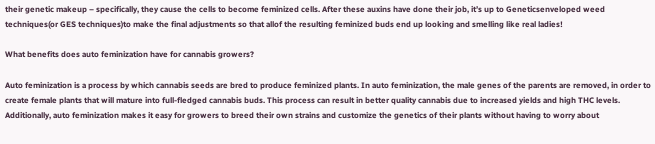their genetic makeup – specifically, they cause the cells to become feminized cells. After these auxins have done their job, it’s up to Geneticsenveloped weed techniques(or GES techniques)to make the final adjustments so that allof the resulting feminized buds end up looking and smelling like real ladies!

What benefits does auto feminization have for cannabis growers?

Auto feminization is a process by which cannabis seeds are bred to produce feminized plants. In auto feminization, the male genes of the parents are removed, in order to create female plants that will mature into full-fledged cannabis buds. This process can result in better quality cannabis due to increased yields and high THC levels. Additionally, auto feminization makes it easy for growers to breed their own strains and customize the genetics of their plants without having to worry about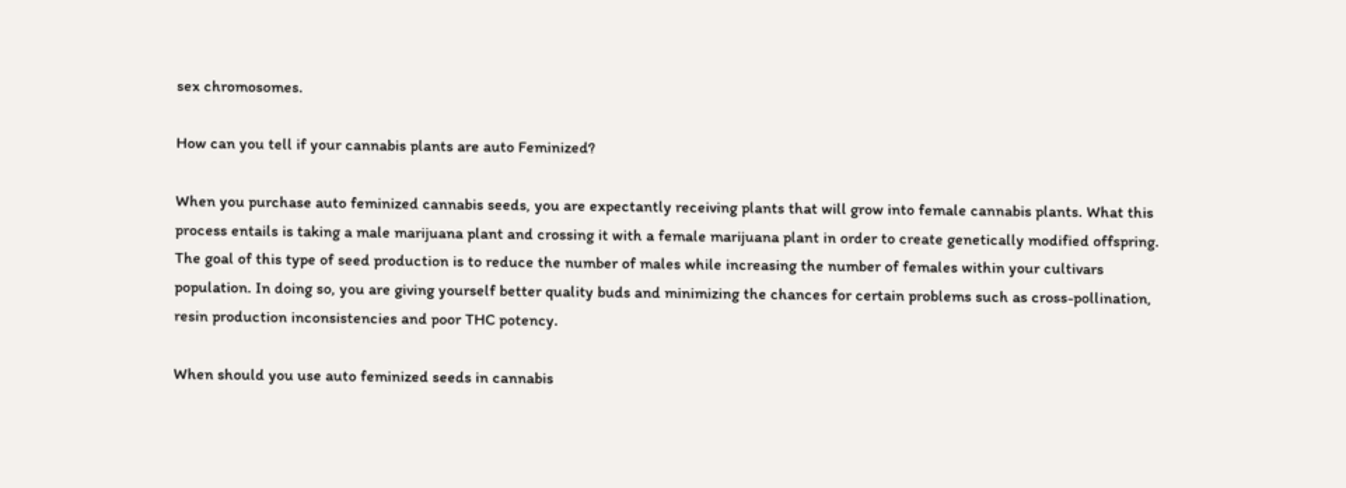sex chromosomes.

How can you tell if your cannabis plants are auto Feminized?

When you purchase auto feminized cannabis seeds, you are expectantly receiving plants that will grow into female cannabis plants. What this process entails is taking a male marijuana plant and crossing it with a female marijuana plant in order to create genetically modified offspring. The goal of this type of seed production is to reduce the number of males while increasing the number of females within your cultivars population. In doing so, you are giving yourself better quality buds and minimizing the chances for certain problems such as cross-pollination, resin production inconsistencies and poor THC potency.

When should you use auto feminized seeds in cannabis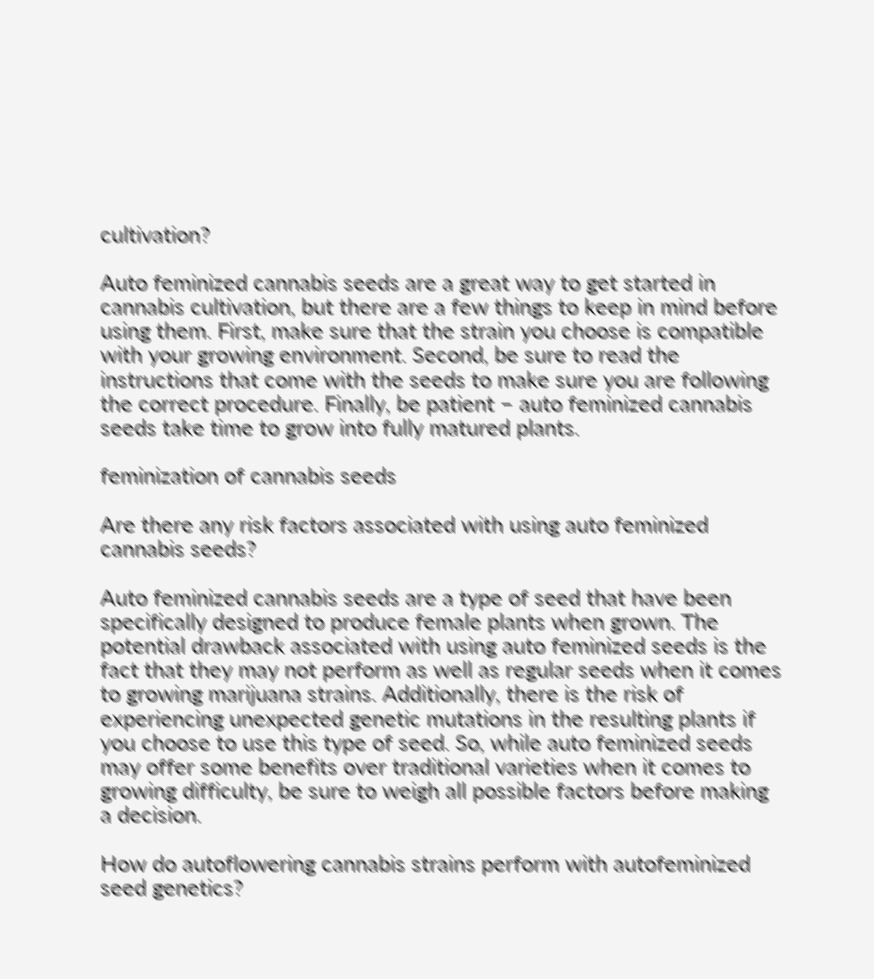cultivation?

Auto feminized cannabis seeds are a great way to get started in cannabis cultivation, but there are a few things to keep in mind before using them. First, make sure that the strain you choose is compatible with your growing environment. Second, be sure to read the instructions that come with the seeds to make sure you are following the correct procedure. Finally, be patient – auto feminized cannabis seeds take time to grow into fully matured plants.

feminization of cannabis seeds

Are there any risk factors associated with using auto feminized cannabis seeds?

Auto feminized cannabis seeds are a type of seed that have been specifically designed to produce female plants when grown. The potential drawback associated with using auto feminized seeds is the fact that they may not perform as well as regular seeds when it comes to growing marijuana strains. Additionally, there is the risk of experiencing unexpected genetic mutations in the resulting plants if you choose to use this type of seed. So, while auto feminized seeds may offer some benefits over traditional varieties when it comes to growing difficulty, be sure to weigh all possible factors before making a decision.

How do autoflowering cannabis strains perform with autofeminized seed genetics?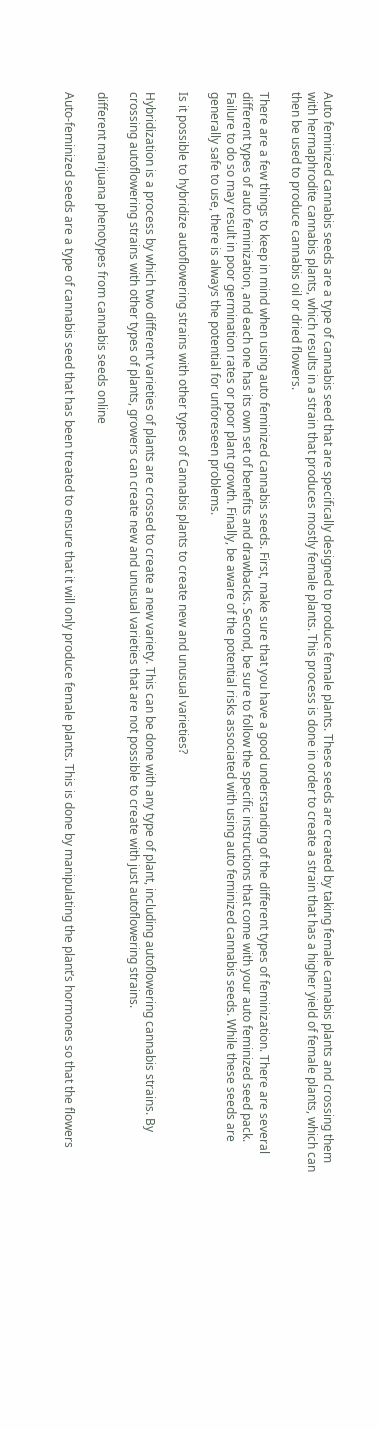Auto feminized cannabis seeds are a type of cannabis seed that are specifically designed to produce female plants. These seeds are created by taking female cannabis plants and crossing them with hermaphrodite cannabis plants, which results in a strain that produces mostly female plants. This process is done in order to create a strain that has a higher yield of female plants, which can then be used to produce cannabis oil or dried flowers.

There are a few things to keep in mind when using auto feminized cannabis seeds. First, make sure that you have a good understanding of the different types of feminization. There are several different types of auto feminization, and each one has its own set of benefits and drawbacks. Second, be sure to follow the specific instructions that come with your auto feminized seed pack. Failure to do so may result in poor germination rates or poor plant growth. Finally, be aware of the potential risks associated with using auto feminized cannabis seeds. While these seeds are generally safe to use, there is always the potential for unforeseen problems.

Is it possible to hybridize autoflowering strains with other types of Cannabis plants to create new and unusual varieties?

Hybridization is a process by which two different varieties of plants are crossed to create a new variety. This can be done with any type of plant, including autoflowering cannabis strains. By crossing autoflowering strains with other types of plants, growers can create new and unusual varieties that are not possible to create with just autoflowering strains.

different marijuana phenotypes from cannabis seeds online

Auto-feminized seeds are a type of cannabis seed that has been treated to ensure that it will only produce female plants. This is done by manipulating the plant’s hormones so that the flowers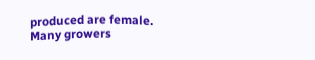produced are female. Many growers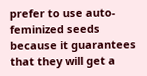prefer to use auto-feminized seeds because it guarantees that they will get a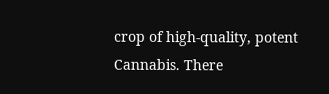crop of high-quality, potent Cannabis. There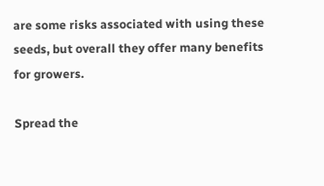are some risks associated with using these seeds, but overall they offer many benefits for growers.

Spread the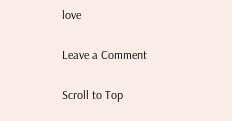love

Leave a Comment

Scroll to Top